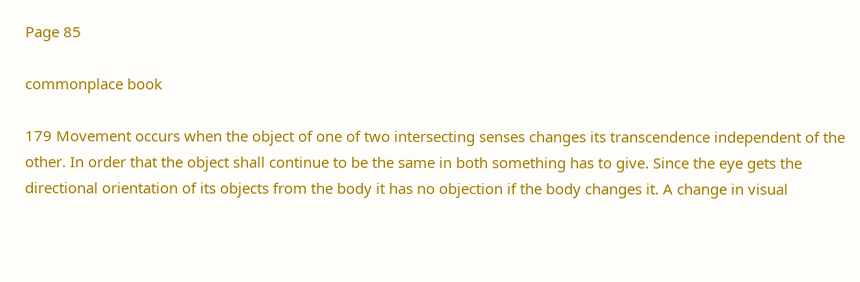Page 85

commonplace book

179 Movement occurs when the object of one of two intersecting senses changes its transcendence independent of the other. In order that the object shall continue to be the same in both something has to give. Since the eye gets the directional orientation of its objects from the body it has no objection if the body changes it. A change in visual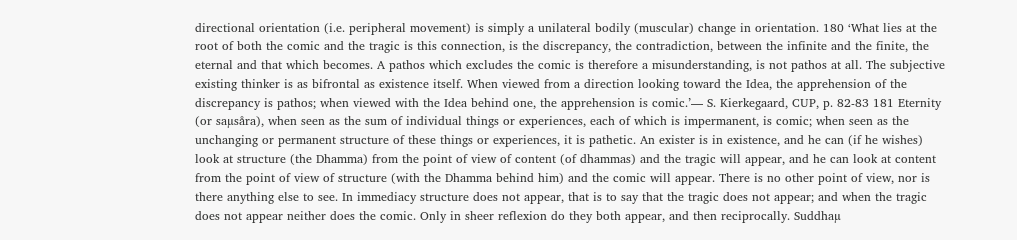directional orientation (i.e. peripheral movement) is simply a unilateral bodily (muscular) change in orientation. 180 ‘What lies at the root of both the comic and the tragic is this connection, is the discrepancy, the contradiction, between the infinite and the finite, the eternal and that which becomes. A pathos which excludes the comic is therefore a misunderstanding, is not pathos at all. The subjective existing thinker is as bifrontal as existence itself. When viewed from a direction looking toward the Idea, the apprehension of the discrepancy is pathos; when viewed with the Idea behind one, the apprehension is comic.’— S. Kierkegaard, CUP, p. 82-83 181 Eternity (or saµsåra), when seen as the sum of individual things or experiences, each of which is impermanent, is comic; when seen as the unchanging or permanent structure of these things or experiences, it is pathetic. An exister is in existence, and he can (if he wishes) look at structure (the Dhamma) from the point of view of content (of dhammas) and the tragic will appear, and he can look at content from the point of view of structure (with the Dhamma behind him) and the comic will appear. There is no other point of view, nor is there anything else to see. In immediacy structure does not appear, that is to say that the tragic does not appear; and when the tragic does not appear neither does the comic. Only in sheer reflexion do they both appear, and then reciprocally. Suddhaµ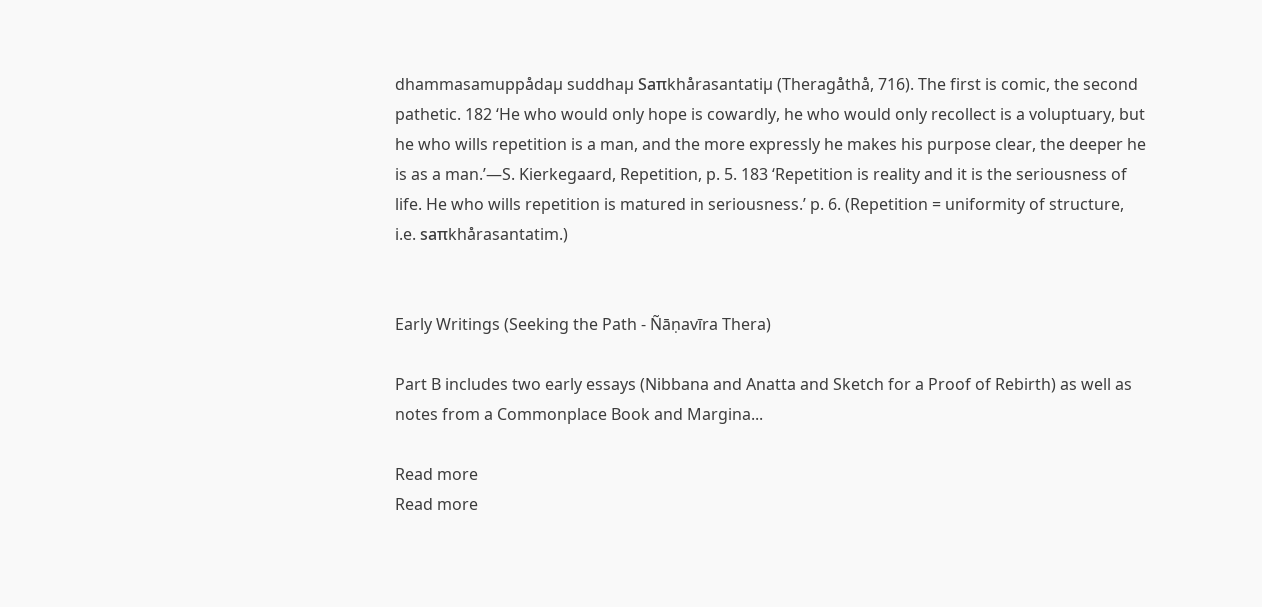dhammasamuppådaµ suddhaµ Saπkhårasantatiµ (Theragåthå, 716). The first is comic, the second pathetic. 182 ‘He who would only hope is cowardly, he who would only recollect is a voluptuary, but he who wills repetition is a man, and the more expressly he makes his purpose clear, the deeper he is as a man.’—S. Kierkegaard, Repetition, p. 5. 183 ‘Repetition is reality and it is the seriousness of life. He who wills repetition is matured in seriousness.’ p. 6. (Repetition = uniformity of structure, i.e. saπkhårasantatim.)


Early Writings (Seeking the Path - Ñāṇavīra Thera)

Part B includes two early essays (Nibbana and Anatta and Sketch for a Proof of Rebirth) as well as notes from a Commonplace Book and Margina...

Read more
Read more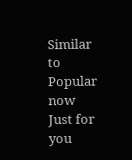Similar to
Popular now
Just for you